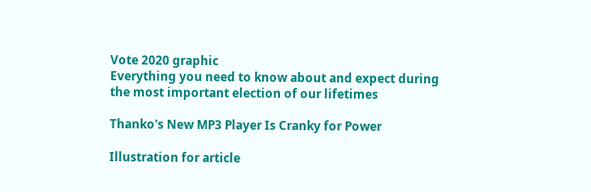Vote 2020 graphic
Everything you need to know about and expect during
the most important election of our lifetimes

Thanko's New MP3 Player Is Cranky for Power

Illustration for article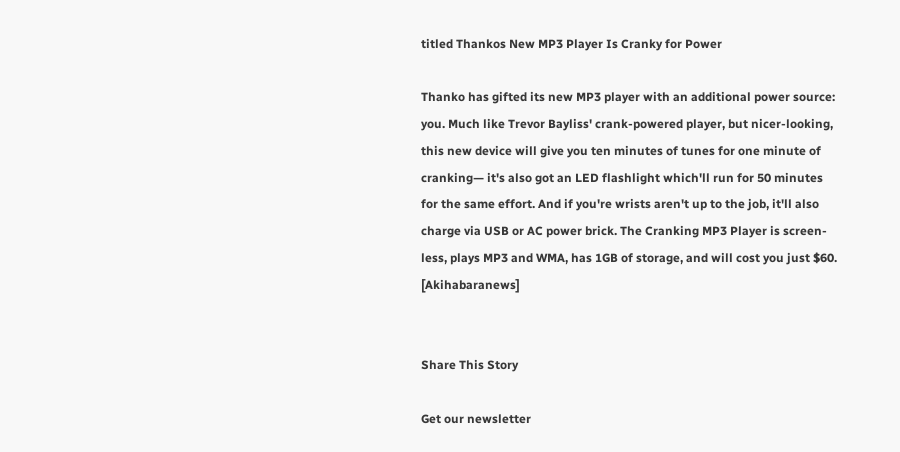titled Thankos New MP3 Player Is Cranky for Power

Thanko has gifted its new MP3 player with an additional power source: you. Much like Trevor Bayliss' crank-powered player, but nicer-looking, this new device will give you ten minutes of tunes for one minute of cranking— it's also got an LED flashlight which'll run for 50 minutes for the same effort. And if you're wrists aren't up to the job, it'll also charge via USB or AC power brick. The Cranking MP3 Player is screen-less, plays MP3 and WMA, has 1GB of storage, and will cost you just $60. [Akihabaranews]


Share This Story

Get our newsletter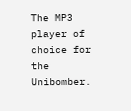The MP3 player of choice for the Unibomber.